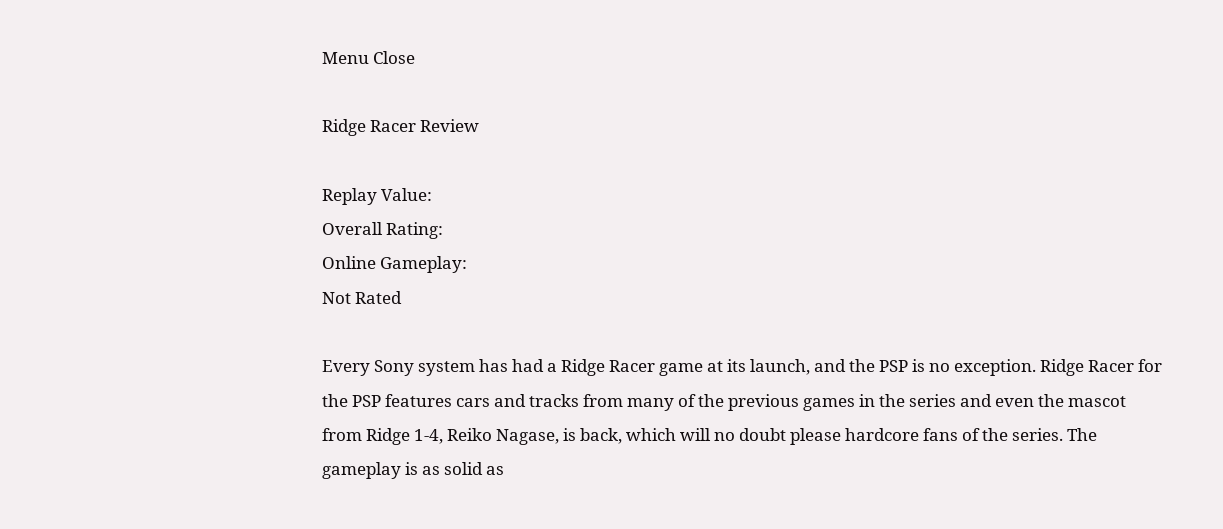Menu Close

Ridge Racer Review

Replay Value:
Overall Rating:
Online Gameplay:
Not Rated

Every Sony system has had a Ridge Racer game at its launch, and the PSP is no exception. Ridge Racer for the PSP features cars and tracks from many of the previous games in the series and even the mascot from Ridge 1-4, Reiko Nagase, is back, which will no doubt please hardcore fans of the series. The gameplay is as solid as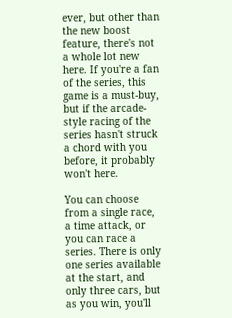ever, but other than the new boost feature, there's not a whole lot new here. If you're a fan of the series, this game is a must-buy, but if the arcade-style racing of the series hasn't struck a chord with you before, it probably won't here.

You can choose from a single race, a time attack, or you can race a series. There is only one series available at the start, and only three cars, but as you win, you'll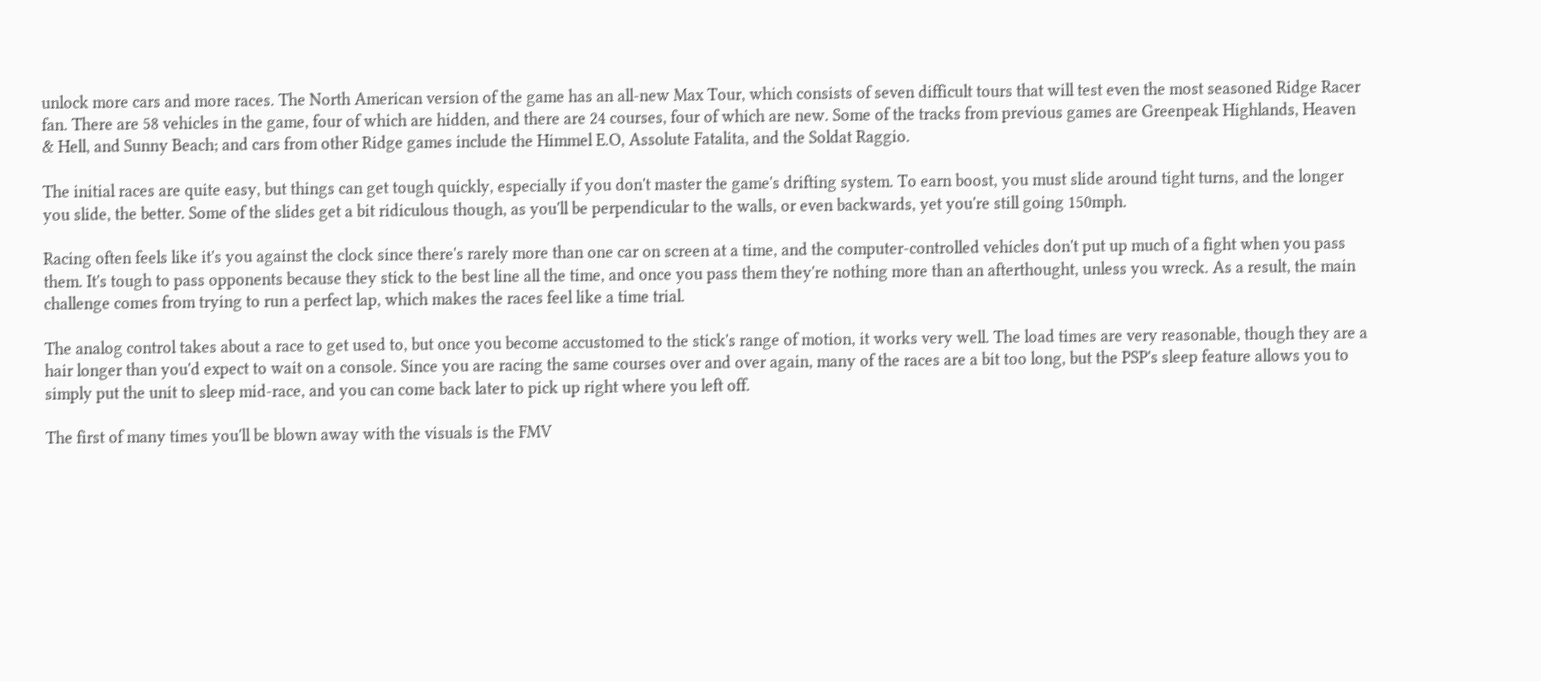unlock more cars and more races. The North American version of the game has an all-new Max Tour, which consists of seven difficult tours that will test even the most seasoned Ridge Racer fan. There are 58 vehicles in the game, four of which are hidden, and there are 24 courses, four of which are new. Some of the tracks from previous games are Greenpeak Highlands, Heaven & Hell, and Sunny Beach; and cars from other Ridge games include the Himmel E.O, Assolute Fatalita, and the Soldat Raggio.

The initial races are quite easy, but things can get tough quickly, especially if you don't master the game's drifting system. To earn boost, you must slide around tight turns, and the longer you slide, the better. Some of the slides get a bit ridiculous though, as you'll be perpendicular to the walls, or even backwards, yet you're still going 150mph.

Racing often feels like it's you against the clock since there's rarely more than one car on screen at a time, and the computer-controlled vehicles don't put up much of a fight when you pass them. It's tough to pass opponents because they stick to the best line all the time, and once you pass them they're nothing more than an afterthought, unless you wreck. As a result, the main challenge comes from trying to run a perfect lap, which makes the races feel like a time trial.

The analog control takes about a race to get used to, but once you become accustomed to the stick's range of motion, it works very well. The load times are very reasonable, though they are a hair longer than you'd expect to wait on a console. Since you are racing the same courses over and over again, many of the races are a bit too long, but the PSP's sleep feature allows you to simply put the unit to sleep mid-race, and you can come back later to pick up right where you left off.

The first of many times you'll be blown away with the visuals is the FMV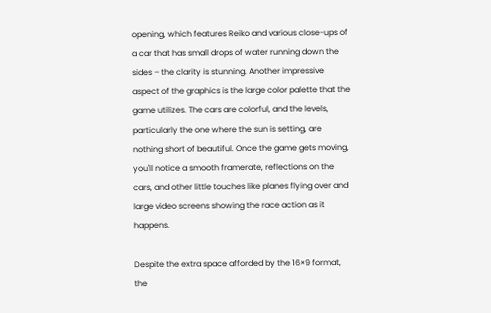opening, which features Reiko and various close-ups of a car that has small drops of water running down the sides – the clarity is stunning. Another impressive aspect of the graphics is the large color palette that the game utilizes. The cars are colorful, and the levels, particularly the one where the sun is setting, are nothing short of beautiful. Once the game gets moving, you'll notice a smooth framerate, reflections on the cars, and other little touches like planes flying over and large video screens showing the race action as it happens.

Despite the extra space afforded by the 16×9 format, the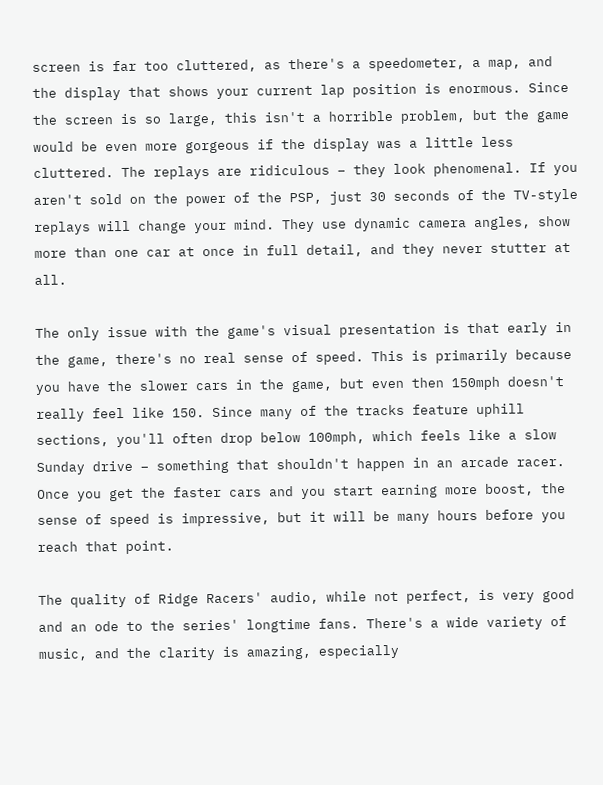screen is far too cluttered, as there's a speedometer, a map, and the display that shows your current lap position is enormous. Since the screen is so large, this isn't a horrible problem, but the game would be even more gorgeous if the display was a little less cluttered. The replays are ridiculous – they look phenomenal. If you aren't sold on the power of the PSP, just 30 seconds of the TV-style replays will change your mind. They use dynamic camera angles, show more than one car at once in full detail, and they never stutter at all.

The only issue with the game's visual presentation is that early in the game, there's no real sense of speed. This is primarily because you have the slower cars in the game, but even then 150mph doesn't really feel like 150. Since many of the tracks feature uphill sections, you'll often drop below 100mph, which feels like a slow Sunday drive – something that shouldn't happen in an arcade racer. Once you get the faster cars and you start earning more boost, the sense of speed is impressive, but it will be many hours before you reach that point.

The quality of Ridge Racers' audio, while not perfect, is very good and an ode to the series' longtime fans. There's a wide variety of music, and the clarity is amazing, especially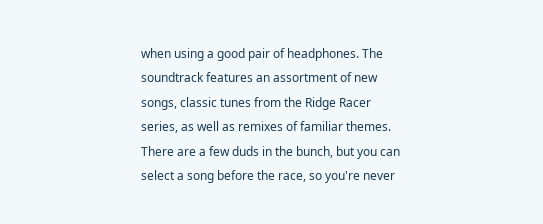when using a good pair of headphones. The soundtrack features an assortment of new songs, classic tunes from the Ridge Racer series, as well as remixes of familiar themes. There are a few duds in the bunch, but you can select a song before the race, so you're never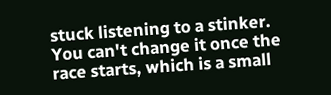stuck listening to a stinker. You can't change it once the race starts, which is a small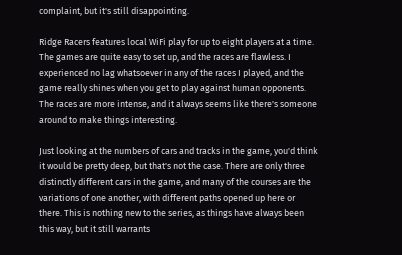complaint, but it's still disappointing.

Ridge Racers features local WiFi play for up to eight players at a time. The games are quite easy to set up, and the races are flawless. I experienced no lag whatsoever in any of the races I played, and the game really shines when you get to play against human opponents. The races are more intense, and it always seems like there's someone around to make things interesting.

Just looking at the numbers of cars and tracks in the game, you'd think it would be pretty deep, but that's not the case. There are only three distinctly different cars in the game, and many of the courses are the variations of one another, with different paths opened up here or there. This is nothing new to the series, as things have always been this way, but it still warrants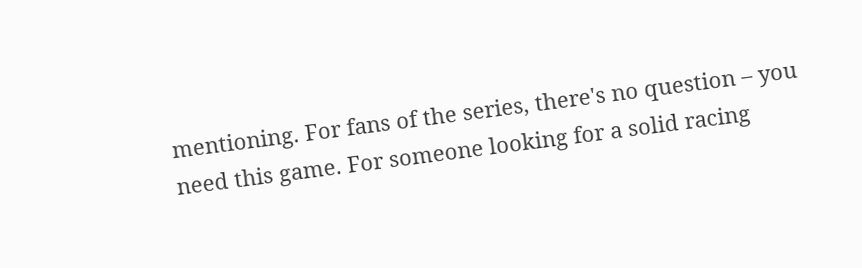mentioning. For fans of the series, there's no question – you need this game. For someone looking for a solid racing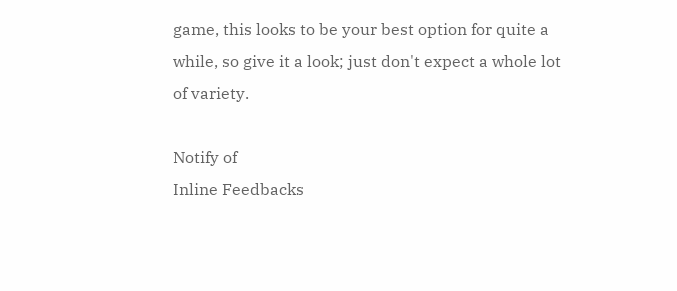game, this looks to be your best option for quite a while, so give it a look; just don't expect a whole lot of variety.

Notify of
Inline Feedbacks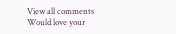View all comments
Would love your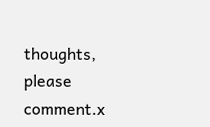thoughts, please comment.x